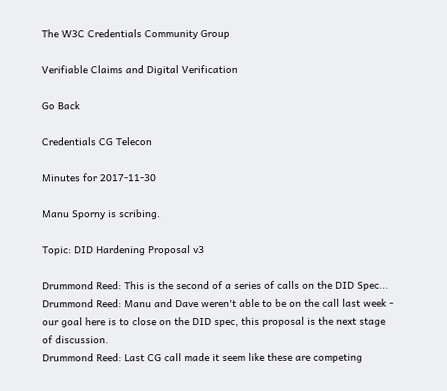The W3C Credentials Community Group

Verifiable Claims and Digital Verification

Go Back

Credentials CG Telecon

Minutes for 2017-11-30

Manu Sporny is scribing.

Topic: DID Hardening Proposal v3

Drummond Reed: This is the second of a series of calls on the DID Spec...
Drummond Reed: Manu and Dave weren't able to be on the call last week - our goal here is to close on the DID spec, this proposal is the next stage of discussion.
Drummond Reed: Last CG call made it seem like these are competing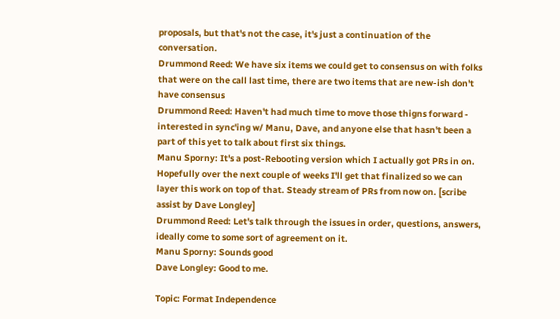proposals, but that's not the case, it's just a continuation of the conversation.
Drummond Reed: We have six items we could get to consensus on with folks that were on the call last time, there are two items that are new-ish don't have consensus
Drummond Reed: Haven't had much time to move those thigns forward - interested in sync'ing w/ Manu, Dave, and anyone else that hasn't been a part of this yet to talk about first six things.
Manu Sporny: It's a post-Rebooting version which I actually got PRs in on. Hopefully over the next couple of weeks I'll get that finalized so we can layer this work on top of that. Steady stream of PRs from now on. [scribe assist by Dave Longley]
Drummond Reed: Let's talk through the issues in order, questions, answers, ideally come to some sort of agreement on it.
Manu Sporny: Sounds good
Dave Longley: Good to me.

Topic: Format Independence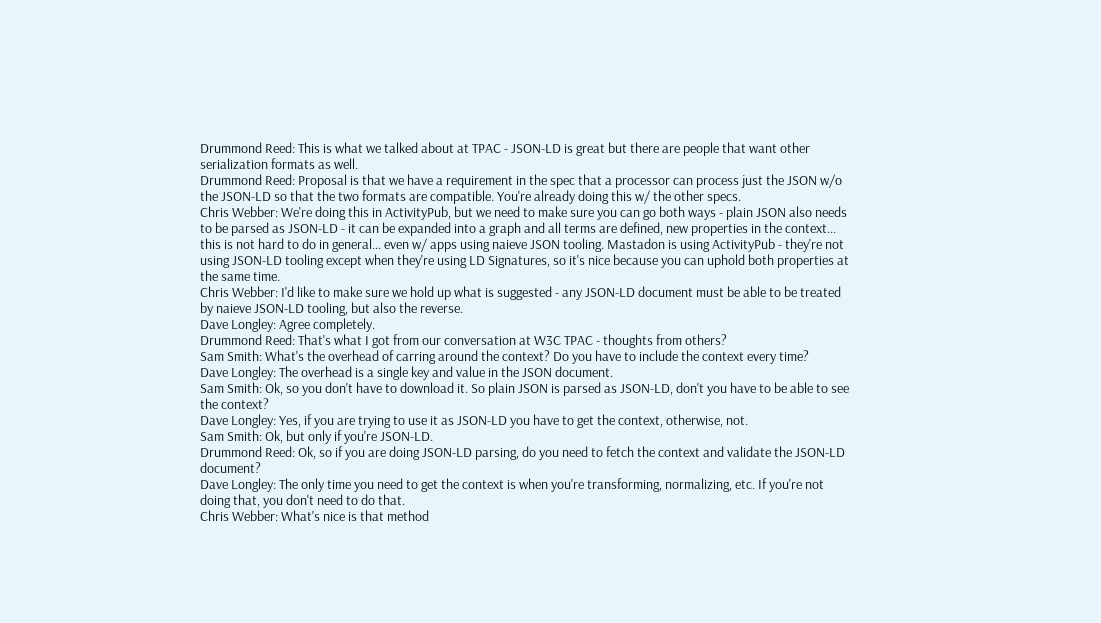Drummond Reed: This is what we talked about at TPAC - JSON-LD is great but there are people that want other serialization formats as well.
Drummond Reed: Proposal is that we have a requirement in the spec that a processor can process just the JSON w/o the JSON-LD so that the two formats are compatible. You're already doing this w/ the other specs.
Chris Webber: We're doing this in ActivityPub, but we need to make sure you can go both ways - plain JSON also needs to be parsed as JSON-LD - it can be expanded into a graph and all terms are defined, new properties in the context... this is not hard to do in general... even w/ apps using naieve JSON tooling. Mastadon is using ActivityPub - they're not using JSON-LD tooling except when they're using LD Signatures, so it's nice because you can uphold both properties at the same time.
Chris Webber: I'd like to make sure we hold up what is suggested - any JSON-LD document must be able to be treated by naieve JSON-LD tooling, but also the reverse.
Dave Longley: Agree completely.
Drummond Reed: That's what I got from our conversation at W3C TPAC - thoughts from others?
Sam Smith: What's the overhead of carring around the context? Do you have to include the context every time?
Dave Longley: The overhead is a single key and value in the JSON document.
Sam Smith: Ok, so you don't have to download it. So plain JSON is parsed as JSON-LD, don't you have to be able to see the context?
Dave Longley: Yes, if you are trying to use it as JSON-LD you have to get the context, otherwise, not.
Sam Smith: Ok, but only if you're JSON-LD.
Drummond Reed: Ok, so if you are doing JSON-LD parsing, do you need to fetch the context and validate the JSON-LD document?
Dave Longley: The only time you need to get the context is when you're transforming, normalizing, etc. If you're not doing that, you don't need to do that.
Chris Webber: What's nice is that method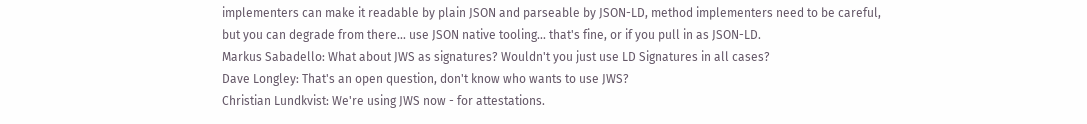implementers can make it readable by plain JSON and parseable by JSON-LD, method implementers need to be careful, but you can degrade from there... use JSON native tooling... that's fine, or if you pull in as JSON-LD.
Markus Sabadello: What about JWS as signatures? Wouldn't you just use LD Signatures in all cases?
Dave Longley: That's an open question, don't know who wants to use JWS?
Christian Lundkvist: We're using JWS now - for attestations.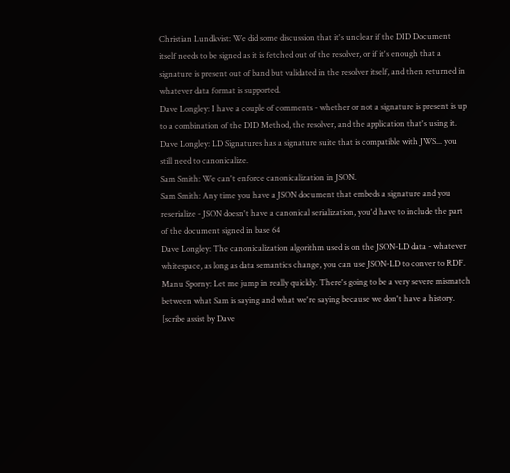Christian Lundkvist: We did some discussion that it's unclear if the DID Document itself needs to be signed as it is fetched out of the resolver, or if it's enough that a signature is present out of band but validated in the resolver itself, and then returned in whatever data format is supported.
Dave Longley: I have a couple of comments - whether or not a signature is present is up to a combination of the DID Method, the resolver, and the application that's using it.
Dave Longley: LD Signatures has a signature suite that is compatible with JWS... you still need to canonicalize.
Sam Smith: We can't enforce canonicalization in JSON.
Sam Smith: Any time you have a JSON document that embeds a signature and you reserialize - JSON doesn't have a canonical serialization, you'd have to include the part of the document signed in base 64
Dave Longley: The canonicalization algorithm used is on the JSON-LD data - whatever whitespace, as long as data semantics change, you can use JSON-LD to conver to RDF.
Manu Sporny: Let me jump in really quickly. There's going to be a very severe mismatch between what Sam is saying and what we're saying because we don't have a history. [scribe assist by Dave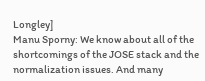Longley]
Manu Sporny: We know about all of the shortcomings of the JOSE stack and the normalization issues. And many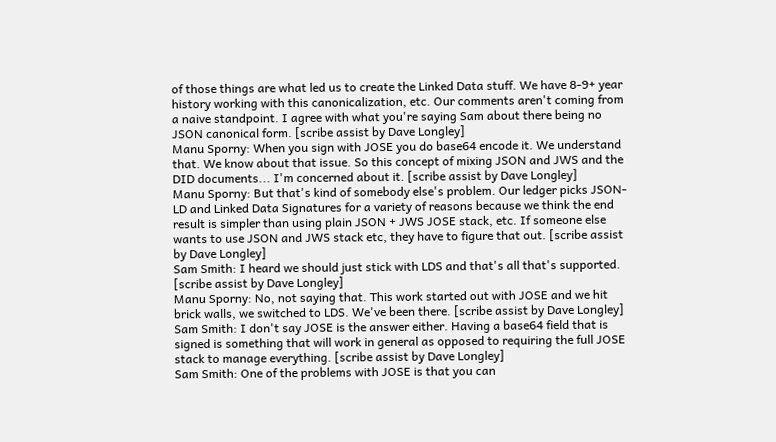of those things are what led us to create the Linked Data stuff. We have 8-9+ year history working with this canonicalization, etc. Our comments aren't coming from a naive standpoint. I agree with what you're saying Sam about there being no JSON canonical form. [scribe assist by Dave Longley]
Manu Sporny: When you sign with JOSE you do base64 encode it. We understand that. We know about that issue. So this concept of mixing JSON and JWS and the DID documents... I'm concerned about it. [scribe assist by Dave Longley]
Manu Sporny: But that's kind of somebody else's problem. Our ledger picks JSON-LD and Linked Data Signatures for a variety of reasons because we think the end result is simpler than using plain JSON + JWS JOSE stack, etc. If someone else wants to use JSON and JWS stack etc, they have to figure that out. [scribe assist by Dave Longley]
Sam Smith: I heard we should just stick with LDS and that's all that's supported. [scribe assist by Dave Longley]
Manu Sporny: No, not saying that. This work started out with JOSE and we hit brick walls, we switched to LDS. We've been there. [scribe assist by Dave Longley]
Sam Smith: I don't say JOSE is the answer either. Having a base64 field that is signed is something that will work in general as opposed to requiring the full JOSE stack to manage everything. [scribe assist by Dave Longley]
Sam Smith: One of the problems with JOSE is that you can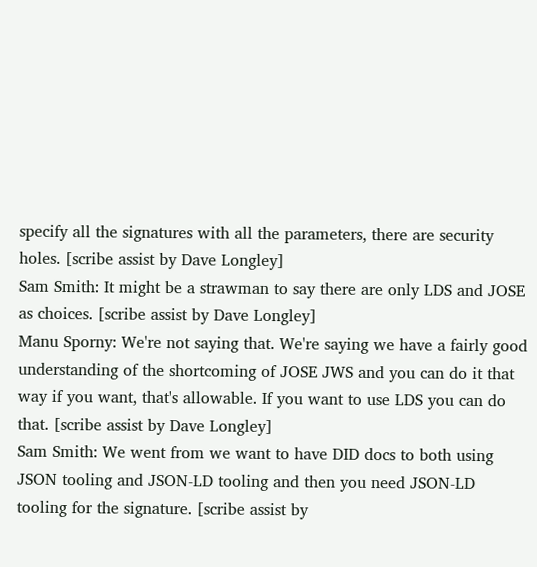specify all the signatures with all the parameters, there are security holes. [scribe assist by Dave Longley]
Sam Smith: It might be a strawman to say there are only LDS and JOSE as choices. [scribe assist by Dave Longley]
Manu Sporny: We're not saying that. We're saying we have a fairly good understanding of the shortcoming of JOSE JWS and you can do it that way if you want, that's allowable. If you want to use LDS you can do that. [scribe assist by Dave Longley]
Sam Smith: We went from we want to have DID docs to both using JSON tooling and JSON-LD tooling and then you need JSON-LD tooling for the signature. [scribe assist by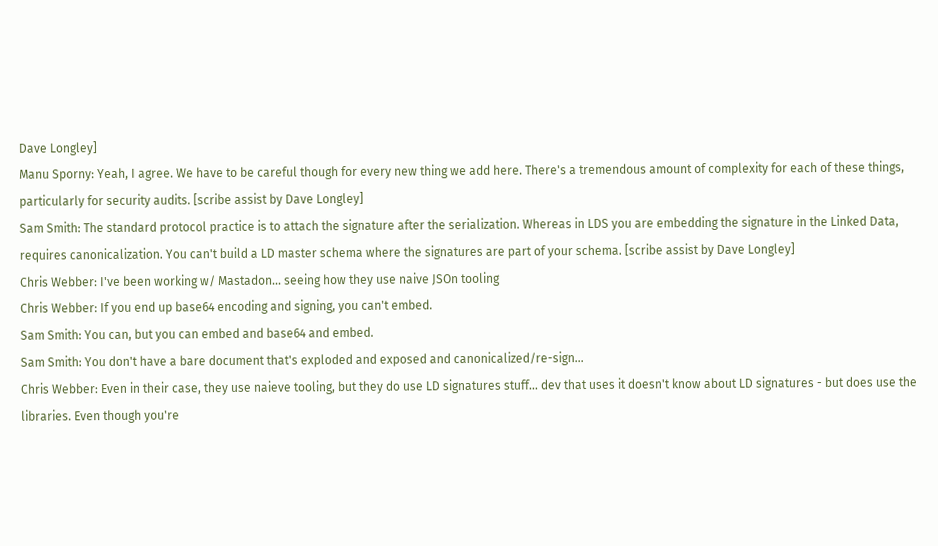Dave Longley]
Manu Sporny: Yeah, I agree. We have to be careful though for every new thing we add here. There's a tremendous amount of complexity for each of these things, particularly for security audits. [scribe assist by Dave Longley]
Sam Smith: The standard protocol practice is to attach the signature after the serialization. Whereas in LDS you are embedding the signature in the Linked Data, requires canonicalization. You can't build a LD master schema where the signatures are part of your schema. [scribe assist by Dave Longley]
Chris Webber: I've been working w/ Mastadon... seeing how they use naive JSOn tooling
Chris Webber: If you end up base64 encoding and signing, you can't embed.
Sam Smith: You can, but you can embed and base64 and embed.
Sam Smith: You don't have a bare document that's exploded and exposed and canonicalized/re-sign...
Chris Webber: Even in their case, they use naieve tooling, but they do use LD signatures stuff... dev that uses it doesn't know about LD signatures - but does use the libraries. Even though you're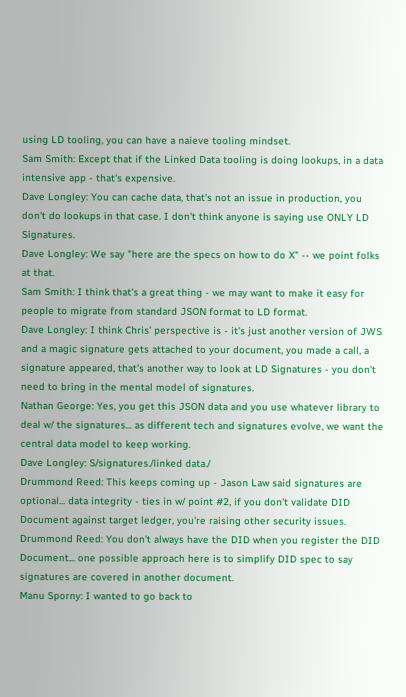using LD tooling, you can have a naieve tooling mindset.
Sam Smith: Except that if the Linked Data tooling is doing lookups, in a data intensive app - that's expensive.
Dave Longley: You can cache data, that's not an issue in production, you don't do lookups in that case. I don't think anyone is saying use ONLY LD Signatures.
Dave Longley: We say "here are the specs on how to do X" -- we point folks at that.
Sam Smith: I think that's a great thing - we may want to make it easy for people to migrate from standard JSON format to LD format.
Dave Longley: I think Chris' perspective is - it's just another version of JWS and a magic signature gets attached to your document, you made a call, a signature appeared, that's another way to look at LD Signatures - you don't need to bring in the mental model of signatures.
Nathan George: Yes, you get this JSON data and you use whatever library to deal w/ the signatures... as different tech and signatures evolve, we want the central data model to keep working.
Dave Longley: S/signatures./linked data./
Drummond Reed: This keeps coming up - Jason Law said signatures are optional... data integrity - ties in w/ point #2, if you don't validate DID Document against target ledger, you're raising other security issues.
Drummond Reed: You don't always have the DID when you register the DID Document... one possible approach here is to simplify DID spec to say signatures are covered in another document.
Manu Sporny: I wanted to go back to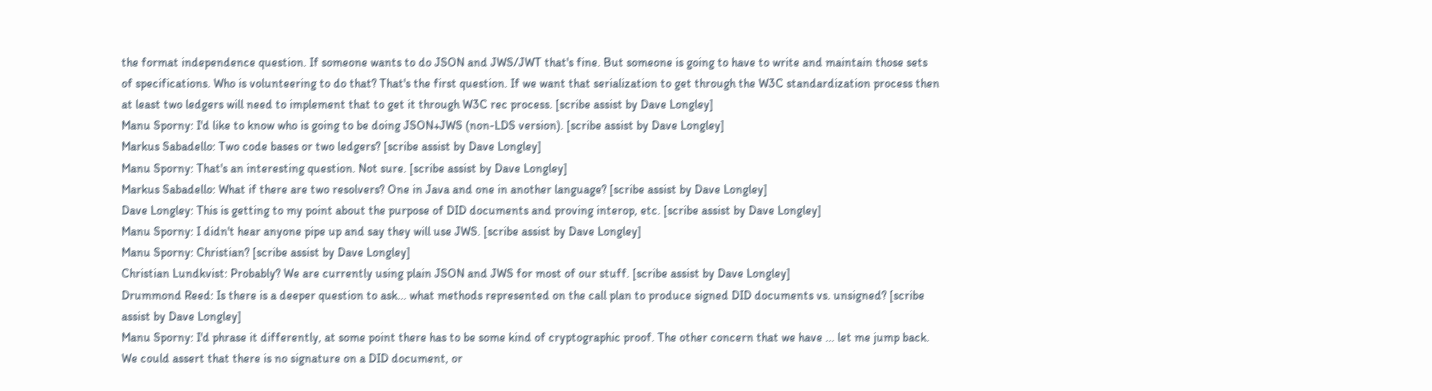the format independence question. If someone wants to do JSON and JWS/JWT that's fine. But someone is going to have to write and maintain those sets of specifications. Who is volunteering to do that? That's the first question. If we want that serialization to get through the W3C standardization process then at least two ledgers will need to implement that to get it through W3C rec process. [scribe assist by Dave Longley]
Manu Sporny: I'd like to know who is going to be doing JSON+JWS (non-LDS version). [scribe assist by Dave Longley]
Markus Sabadello: Two code bases or two ledgers? [scribe assist by Dave Longley]
Manu Sporny: That's an interesting question. Not sure. [scribe assist by Dave Longley]
Markus Sabadello: What if there are two resolvers? One in Java and one in another language? [scribe assist by Dave Longley]
Dave Longley: This is getting to my point about the purpose of DID documents and proving interop, etc. [scribe assist by Dave Longley]
Manu Sporny: I didn't hear anyone pipe up and say they will use JWS. [scribe assist by Dave Longley]
Manu Sporny: Christian? [scribe assist by Dave Longley]
Christian Lundkvist: Probably? We are currently using plain JSON and JWS for most of our stuff. [scribe assist by Dave Longley]
Drummond Reed: Is there is a deeper question to ask... what methods represented on the call plan to produce signed DID documents vs. unsigned? [scribe assist by Dave Longley]
Manu Sporny: I'd phrase it differently, at some point there has to be some kind of cryptographic proof. The other concern that we have ... let me jump back. We could assert that there is no signature on a DID document, or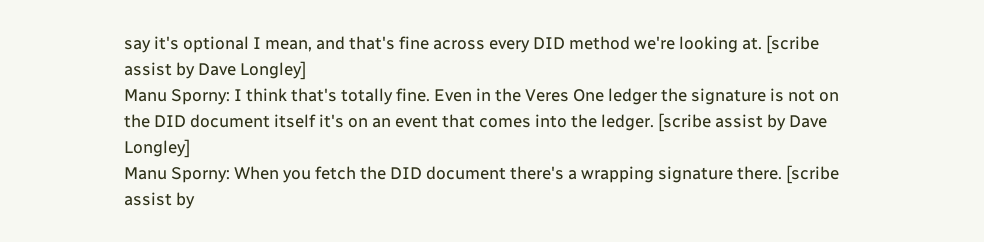say it's optional I mean, and that's fine across every DID method we're looking at. [scribe assist by Dave Longley]
Manu Sporny: I think that's totally fine. Even in the Veres One ledger the signature is not on the DID document itself it's on an event that comes into the ledger. [scribe assist by Dave Longley]
Manu Sporny: When you fetch the DID document there's a wrapping signature there. [scribe assist by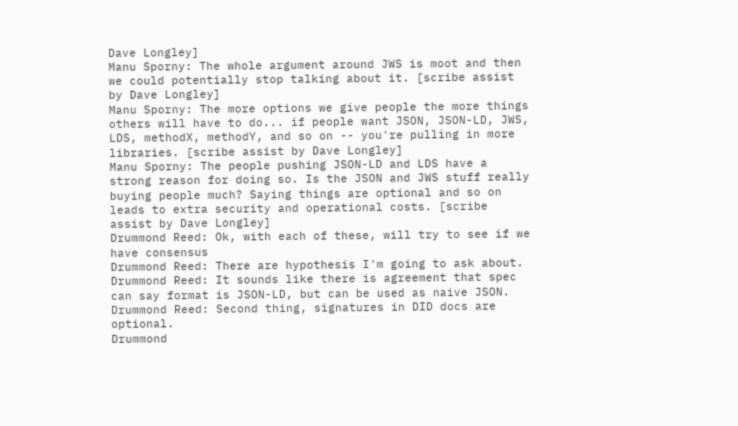Dave Longley]
Manu Sporny: The whole argument around JWS is moot and then we could potentially stop talking about it. [scribe assist by Dave Longley]
Manu Sporny: The more options we give people the more things others will have to do... if people want JSON, JSON-LD, JWS, LDS, methodX, methodY, and so on -- you're pulling in more libraries. [scribe assist by Dave Longley]
Manu Sporny: The people pushing JSON-LD and LDS have a strong reason for doing so. Is the JSON and JWS stuff really buying people much? Saying things are optional and so on leads to extra security and operational costs. [scribe assist by Dave Longley]
Drummond Reed: Ok, with each of these, will try to see if we have consensus
Drummond Reed: There are hypothesis I'm going to ask about.
Drummond Reed: It sounds like there is agreement that spec can say format is JSON-LD, but can be used as naive JSON.
Drummond Reed: Second thing, signatures in DID docs are optional.
Drummond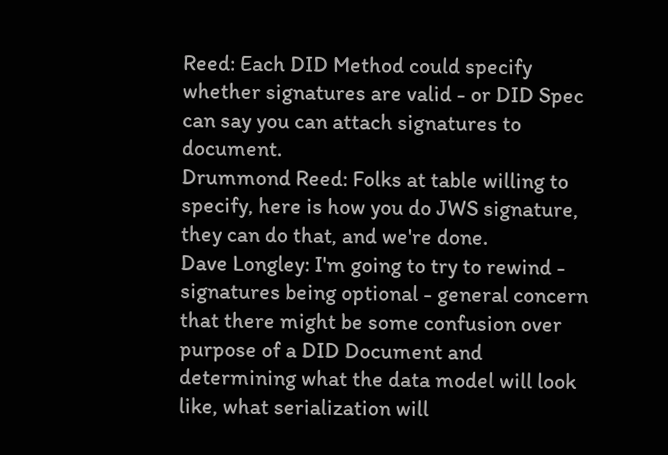Reed: Each DID Method could specify whether signatures are valid - or DID Spec can say you can attach signatures to document.
Drummond Reed: Folks at table willing to specify, here is how you do JWS signature, they can do that, and we're done.
Dave Longley: I'm going to try to rewind - signatures being optional - general concern that there might be some confusion over purpose of a DID Document and determining what the data model will look like, what serialization will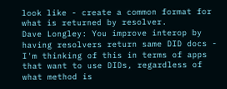look like - create a common format for what is returned by resolver.
Dave Longley: You improve interop by having resolvers return same DID docs - I'm thinking of this in terms of apps that want to use DIDs, regardless of what method is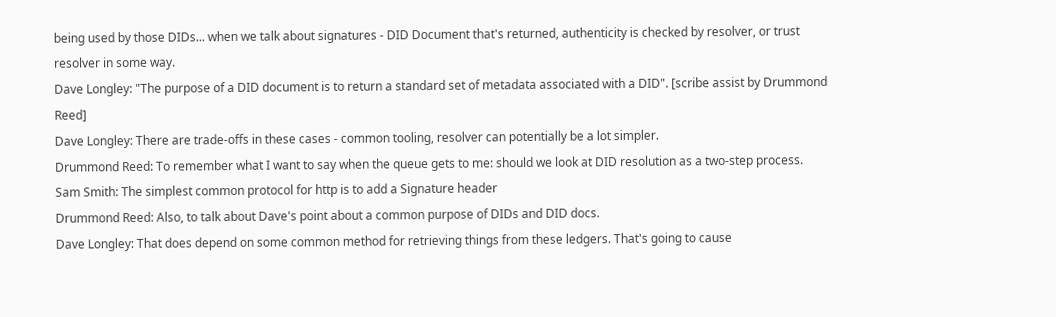being used by those DIDs... when we talk about signatures - DID Document that's returned, authenticity is checked by resolver, or trust resolver in some way.
Dave Longley: "The purpose of a DID document is to return a standard set of metadata associated with a DID". [scribe assist by Drummond Reed]
Dave Longley: There are trade-offs in these cases - common tooling, resolver can potentially be a lot simpler.
Drummond Reed: To remember what I want to say when the queue gets to me: should we look at DID resolution as a two-step process.
Sam Smith: The simplest common protocol for http is to add a Signature header
Drummond Reed: Also, to talk about Dave's point about a common purpose of DIDs and DID docs.
Dave Longley: That does depend on some common method for retrieving things from these ledgers. That's going to cause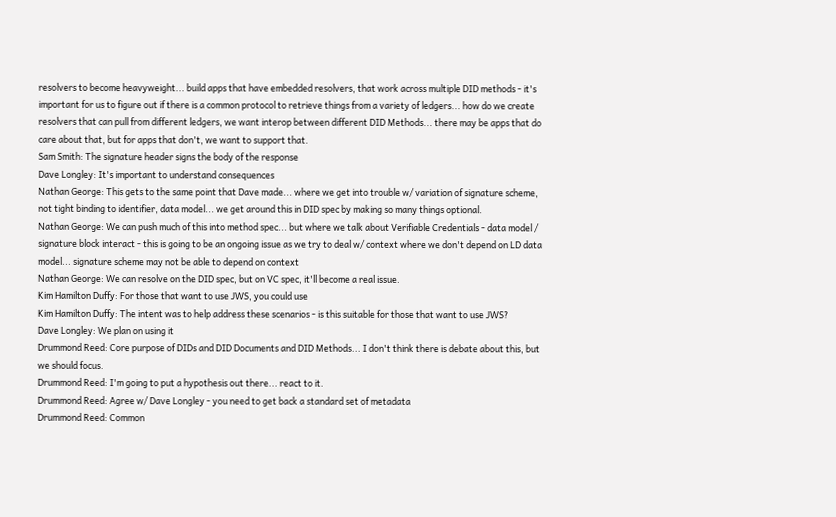resolvers to become heavyweight... build apps that have embedded resolvers, that work across multiple DID methods - it's important for us to figure out if there is a common protocol to retrieve things from a variety of ledgers... how do we create resolvers that can pull from different ledgers, we want interop between different DID Methods... there may be apps that do care about that, but for apps that don't, we want to support that.
Sam Smith: The signature header signs the body of the response
Dave Longley: It's important to understand consequences
Nathan George: This gets to the same point that Dave made... where we get into trouble w/ variation of signature scheme, not tight binding to identifier, data model... we get around this in DID spec by making so many things optional.
Nathan George: We can push much of this into method spec... but where we talk about Verifiable Credentials - data model / signature block interact - this is going to be an ongoing issue as we try to deal w/ context where we don't depend on LD data model... signature scheme may not be able to depend on context
Nathan George: We can resolve on the DID spec, but on VC spec, it'll become a real issue.
Kim Hamilton Duffy: For those that want to use JWS, you could use
Kim Hamilton Duffy: The intent was to help address these scenarios - is this suitable for those that want to use JWS?
Dave Longley: We plan on using it
Drummond Reed: Core purpose of DIDs and DID Documents and DID Methods... I don't think there is debate about this, but we should focus.
Drummond Reed: I'm going to put a hypothesis out there... react to it.
Drummond Reed: Agree w/ Dave Longley - you need to get back a standard set of metadata
Drummond Reed: Common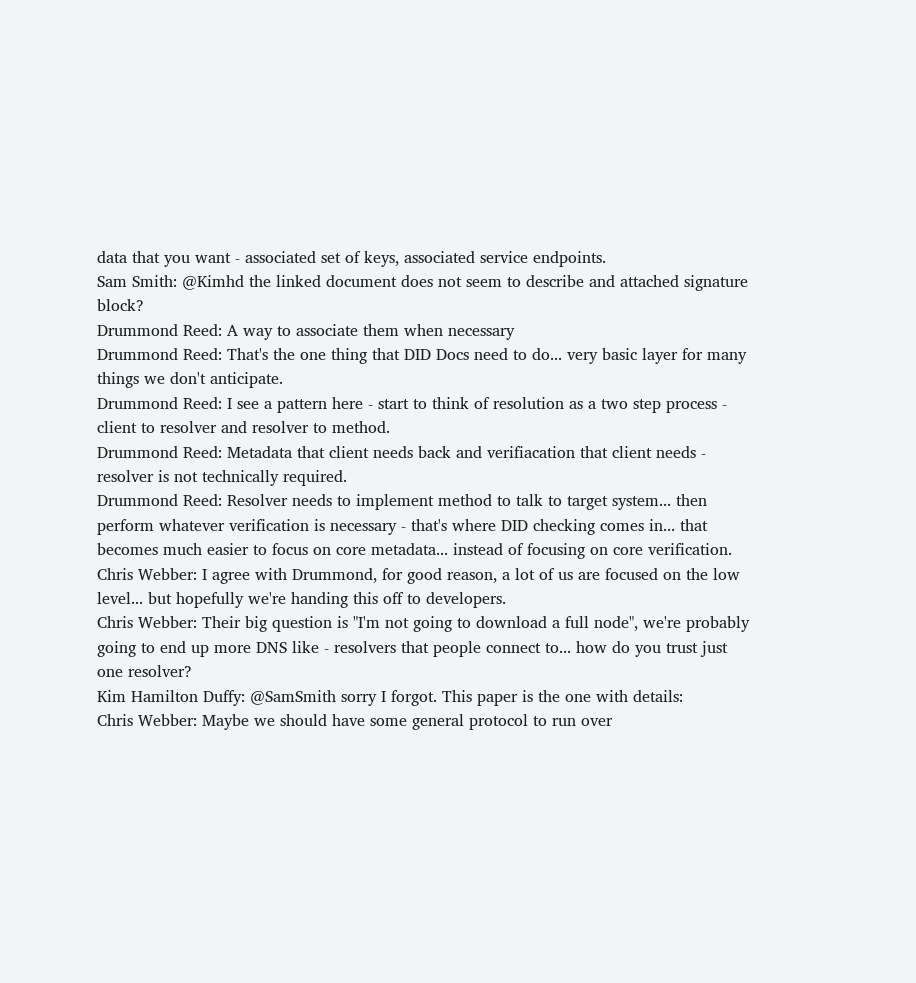data that you want - associated set of keys, associated service endpoints.
Sam Smith: @Kimhd the linked document does not seem to describe and attached signature block?
Drummond Reed: A way to associate them when necessary
Drummond Reed: That's the one thing that DID Docs need to do... very basic layer for many things we don't anticipate.
Drummond Reed: I see a pattern here - start to think of resolution as a two step process - client to resolver and resolver to method.
Drummond Reed: Metadata that client needs back and verifiacation that client needs - resolver is not technically required.
Drummond Reed: Resolver needs to implement method to talk to target system... then perform whatever verification is necessary - that's where DID checking comes in... that becomes much easier to focus on core metadata... instead of focusing on core verification.
Chris Webber: I agree with Drummond, for good reason, a lot of us are focused on the low level... but hopefully we're handing this off to developers.
Chris Webber: Their big question is "I'm not going to download a full node", we're probably going to end up more DNS like - resolvers that people connect to... how do you trust just one resolver?
Kim Hamilton Duffy: @SamSmith sorry I forgot. This paper is the one with details:
Chris Webber: Maybe we should have some general protocol to run over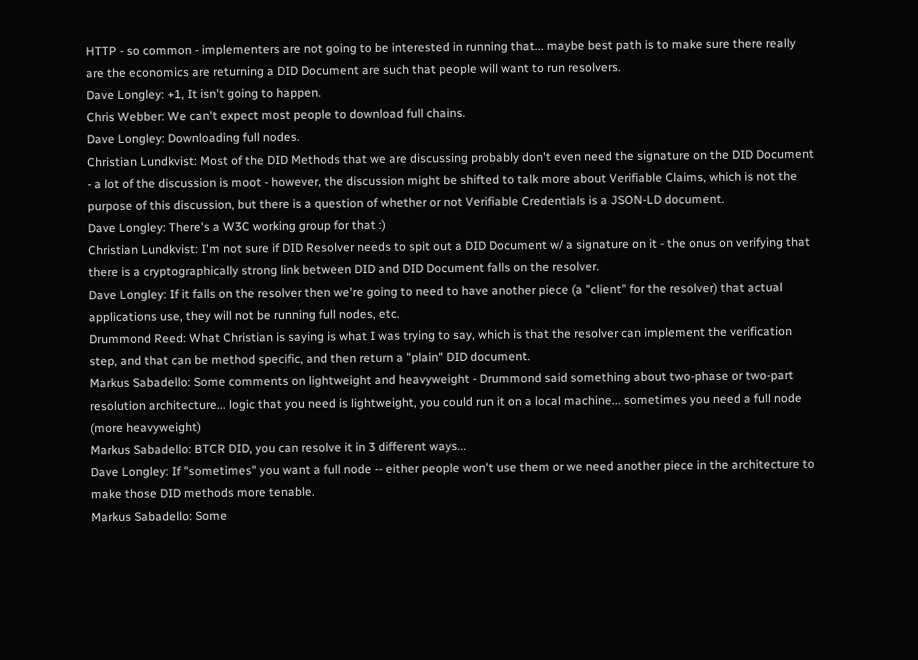HTTP - so common - implementers are not going to be interested in running that... maybe best path is to make sure there really are the economics are returning a DID Document are such that people will want to run resolvers.
Dave Longley: +1, It isn't going to happen.
Chris Webber: We can't expect most people to download full chains.
Dave Longley: Downloading full nodes.
Christian Lundkvist: Most of the DID Methods that we are discussing probably don't even need the signature on the DID Document - a lot of the discussion is moot - however, the discussion might be shifted to talk more about Verifiable Claims, which is not the purpose of this discussion, but there is a question of whether or not Verifiable Credentials is a JSON-LD document.
Dave Longley: There's a W3C working group for that :)
Christian Lundkvist: I'm not sure if DID Resolver needs to spit out a DID Document w/ a signature on it - the onus on verifying that there is a cryptographically strong link between DID and DID Document falls on the resolver.
Dave Longley: If it falls on the resolver then we're going to need to have another piece (a "client" for the resolver) that actual applications use, they will not be running full nodes, etc.
Drummond Reed: What Christian is saying is what I was trying to say, which is that the resolver can implement the verification step, and that can be method specific, and then return a "plain" DID document.
Markus Sabadello: Some comments on lightweight and heavyweight - Drummond said something about two-phase or two-part resolution architecture... logic that you need is lightweight, you could run it on a local machine... sometimes you need a full node (more heavyweight)
Markus Sabadello: BTCR DID, you can resolve it in 3 different ways...
Dave Longley: If "sometimes" you want a full node -- either people won't use them or we need another piece in the architecture to make those DID methods more tenable.
Markus Sabadello: Some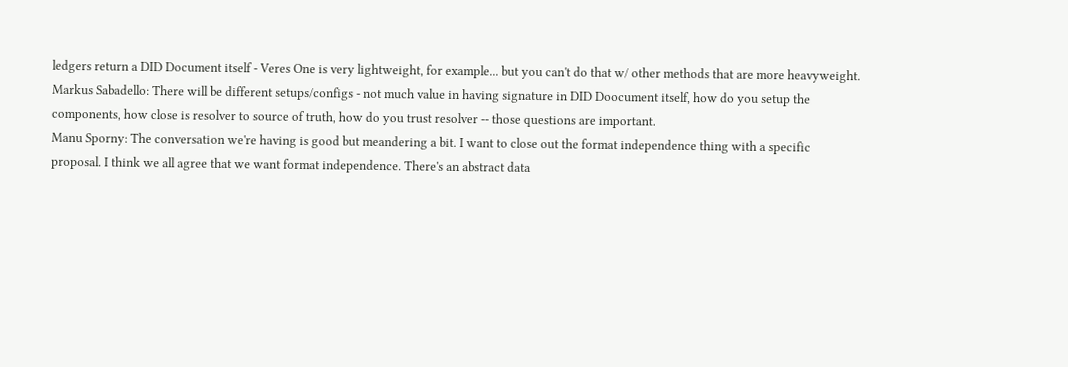ledgers return a DID Document itself - Veres One is very lightweight, for example... but you can't do that w/ other methods that are more heavyweight.
Markus Sabadello: There will be different setups/configs - not much value in having signature in DID Doocument itself, how do you setup the components, how close is resolver to source of truth, how do you trust resolver -- those questions are important.
Manu Sporny: The conversation we're having is good but meandering a bit. I want to close out the format independence thing with a specific proposal. I think we all agree that we want format independence. There's an abstract data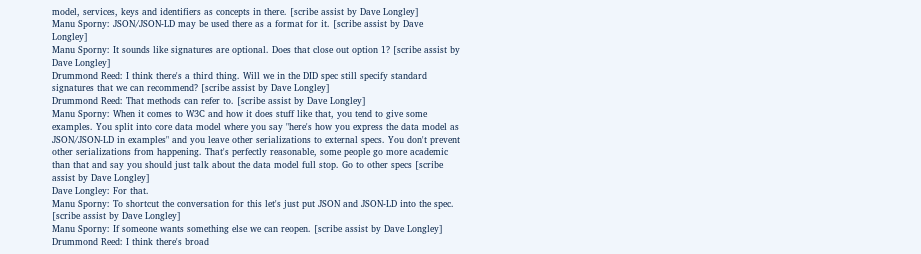model, services, keys and identifiers as concepts in there. [scribe assist by Dave Longley]
Manu Sporny: JSON/JSON-LD may be used there as a format for it. [scribe assist by Dave Longley]
Manu Sporny: It sounds like signatures are optional. Does that close out option 1? [scribe assist by Dave Longley]
Drummond Reed: I think there's a third thing. Will we in the DID spec still specify standard signatures that we can recommend? [scribe assist by Dave Longley]
Drummond Reed: That methods can refer to. [scribe assist by Dave Longley]
Manu Sporny: When it comes to W3C and how it does stuff like that, you tend to give some examples. You split into core data model where you say "here's how you express the data model as JSON/JSON-LD in examples" and you leave other serializations to external specs. You don't prevent other serializations from happening. That's perfectly reasonable, some people go more academic than that and say you should just talk about the data model full stop. Go to other specs [scribe assist by Dave Longley]
Dave Longley: For that.
Manu Sporny: To shortcut the conversation for this let's just put JSON and JSON-LD into the spec. [scribe assist by Dave Longley]
Manu Sporny: If someone wants something else we can reopen. [scribe assist by Dave Longley]
Drummond Reed: I think there's broad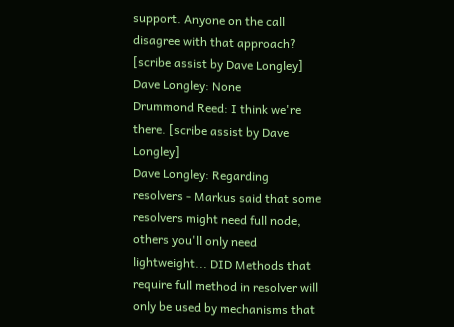support. Anyone on the call disagree with that approach? [scribe assist by Dave Longley]
Dave Longley: None
Drummond Reed: I think we're there. [scribe assist by Dave Longley]
Dave Longley: Regarding resolvers - Markus said that some resolvers might need full node, others you'll only need lightweight... DID Methods that require full method in resolver will only be used by mechanisms that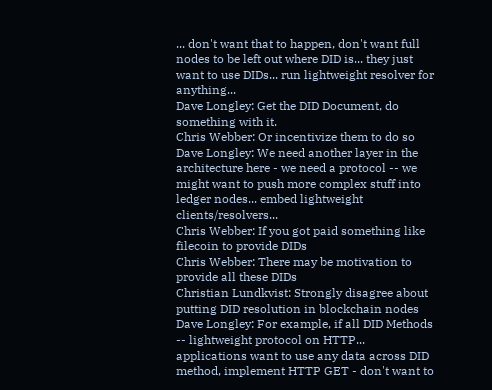... don't want that to happen, don't want full nodes to be left out where DID is... they just want to use DIDs... run lightweight resolver for anything...
Dave Longley: Get the DID Document, do something with it.
Chris Webber: Or incentivize them to do so
Dave Longley: We need another layer in the architecture here - we need a protocol -- we might want to push more complex stuff into ledger nodes... embed lightweight clients/resolvers...
Chris Webber: If you got paid something like filecoin to provide DIDs
Chris Webber: There may be motivation to provide all these DIDs
Christian Lundkvist: Strongly disagree about putting DID resolution in blockchain nodes
Dave Longley: For example, if all DID Methods -- lightweight protocol on HTTP... applications want to use any data across DID method, implement HTTP GET - don't want to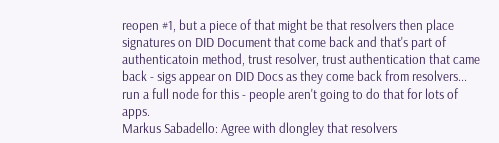reopen #1, but a piece of that might be that resolvers then place signatures on DID Document that come back and that's part of authenticatoin method, trust resolver, trust authentication that came back - sigs appear on DID Docs as they come back from resolvers... run a full node for this - people aren't going to do that for lots of apps.
Markus Sabadello: Agree with dlongley that resolvers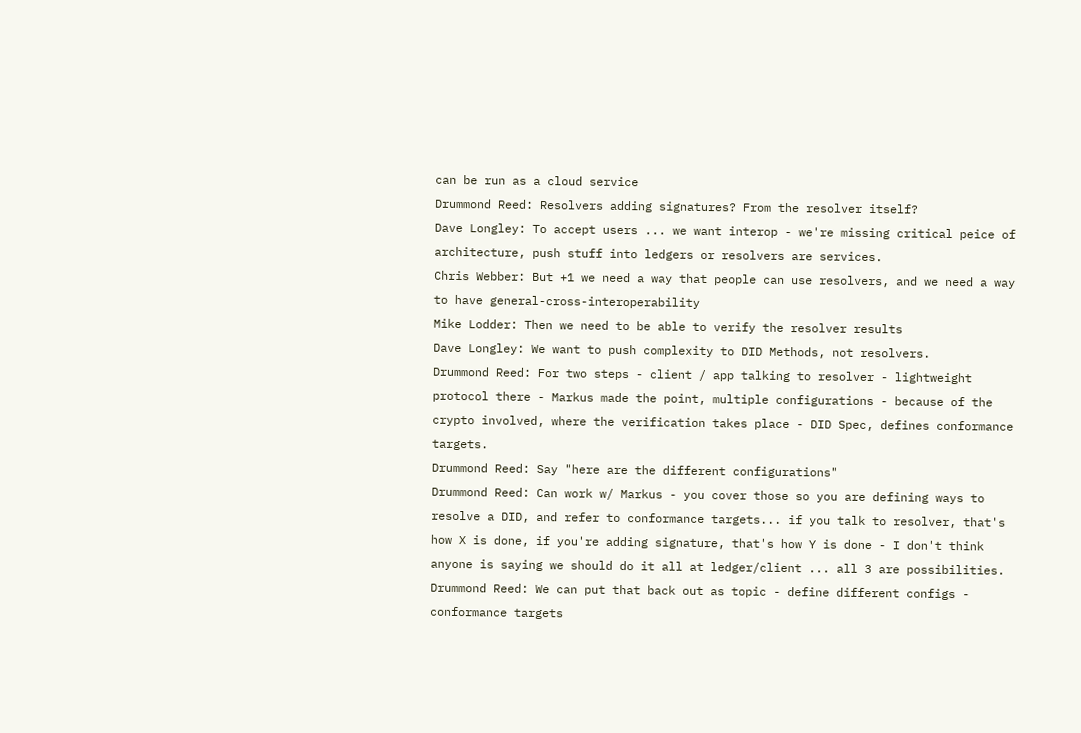can be run as a cloud service
Drummond Reed: Resolvers adding signatures? From the resolver itself?
Dave Longley: To accept users ... we want interop - we're missing critical peice of architecture, push stuff into ledgers or resolvers are services.
Chris Webber: But +1 we need a way that people can use resolvers, and we need a way to have general-cross-interoperability
Mike Lodder: Then we need to be able to verify the resolver results
Dave Longley: We want to push complexity to DID Methods, not resolvers.
Drummond Reed: For two steps - client / app talking to resolver - lightweight protocol there - Markus made the point, multiple configurations - because of the crypto involved, where the verification takes place - DID Spec, defines conformance targets.
Drummond Reed: Say "here are the different configurations"
Drummond Reed: Can work w/ Markus - you cover those so you are defining ways to resolve a DID, and refer to conformance targets... if you talk to resolver, that's how X is done, if you're adding signature, that's how Y is done - I don't think anyone is saying we should do it all at ledger/client ... all 3 are possibilities.
Drummond Reed: We can put that back out as topic - define different configs - conformance targets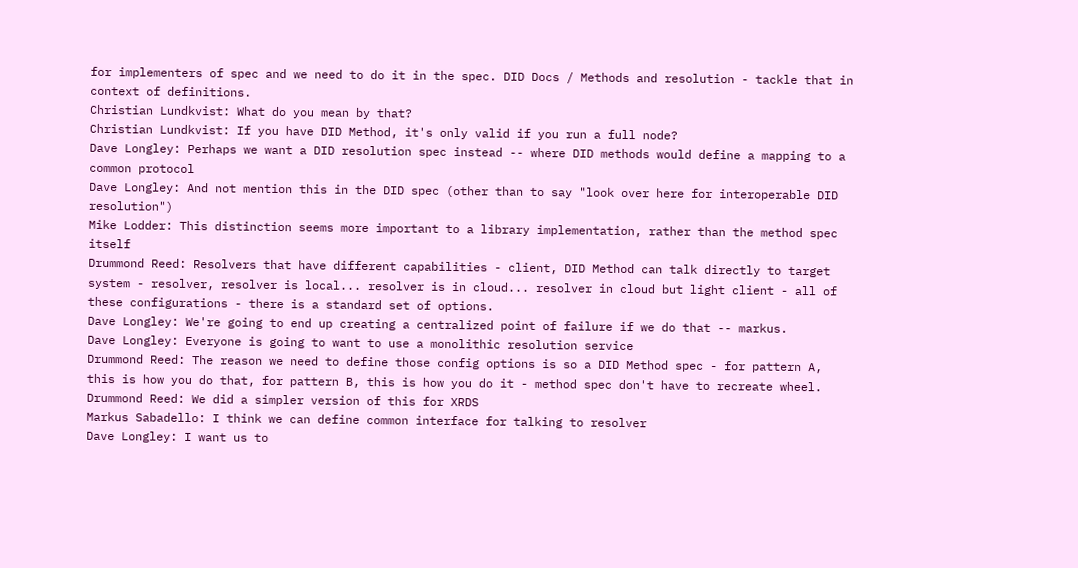for implementers of spec and we need to do it in the spec. DID Docs / Methods and resolution - tackle that in context of definitions.
Christian Lundkvist: What do you mean by that?
Christian Lundkvist: If you have DID Method, it's only valid if you run a full node?
Dave Longley: Perhaps we want a DID resolution spec instead -- where DID methods would define a mapping to a common protocol
Dave Longley: And not mention this in the DID spec (other than to say "look over here for interoperable DID resolution")
Mike Lodder: This distinction seems more important to a library implementation, rather than the method spec itself
Drummond Reed: Resolvers that have different capabilities - client, DID Method can talk directly to target system - resolver, resolver is local... resolver is in cloud... resolver in cloud but light client - all of these configurations - there is a standard set of options.
Dave Longley: We're going to end up creating a centralized point of failure if we do that -- markus.
Dave Longley: Everyone is going to want to use a monolithic resolution service
Drummond Reed: The reason we need to define those config options is so a DID Method spec - for pattern A, this is how you do that, for pattern B, this is how you do it - method spec don't have to recreate wheel.
Drummond Reed: We did a simpler version of this for XRDS
Markus Sabadello: I think we can define common interface for talking to resolver
Dave Longley: I want us to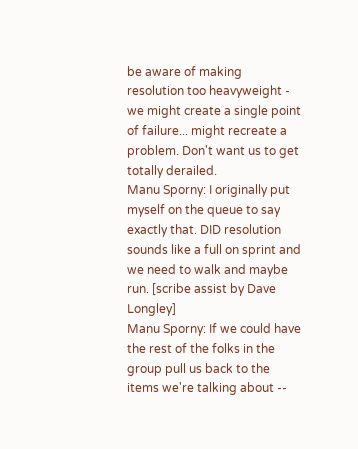be aware of making resolution too heavyweight - we might create a single point of failure... might recreate a problem. Don't want us to get totally derailed.
Manu Sporny: I originally put myself on the queue to say exactly that. DID resolution sounds like a full on sprint and we need to walk and maybe run. [scribe assist by Dave Longley]
Manu Sporny: If we could have the rest of the folks in the group pull us back to the items we're talking about --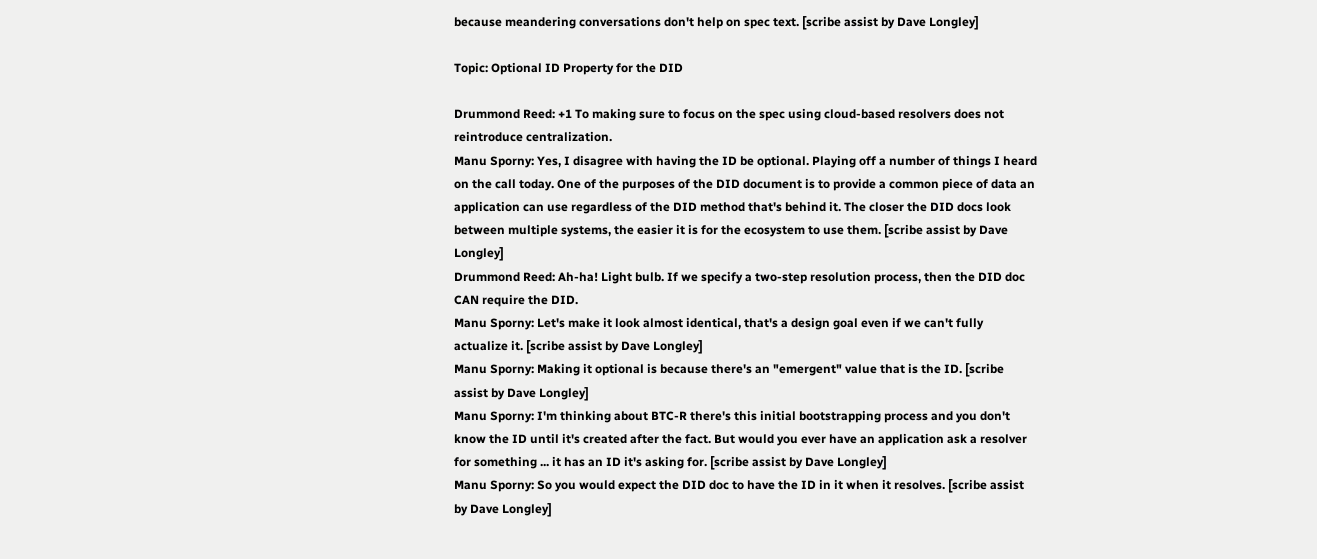because meandering conversations don't help on spec text. [scribe assist by Dave Longley]

Topic: Optional ID Property for the DID

Drummond Reed: +1 To making sure to focus on the spec using cloud-based resolvers does not reintroduce centralization.
Manu Sporny: Yes, I disagree with having the ID be optional. Playing off a number of things I heard on the call today. One of the purposes of the DID document is to provide a common piece of data an application can use regardless of the DID method that's behind it. The closer the DID docs look between multiple systems, the easier it is for the ecosystem to use them. [scribe assist by Dave Longley]
Drummond Reed: Ah-ha! Light bulb. If we specify a two-step resolution process, then the DID doc CAN require the DID.
Manu Sporny: Let's make it look almost identical, that's a design goal even if we can't fully actualize it. [scribe assist by Dave Longley]
Manu Sporny: Making it optional is because there's an "emergent" value that is the ID. [scribe assist by Dave Longley]
Manu Sporny: I'm thinking about BTC-R there's this initial bootstrapping process and you don't know the ID until it's created after the fact. But would you ever have an application ask a resolver for something ... it has an ID it's asking for. [scribe assist by Dave Longley]
Manu Sporny: So you would expect the DID doc to have the ID in it when it resolves. [scribe assist by Dave Longley]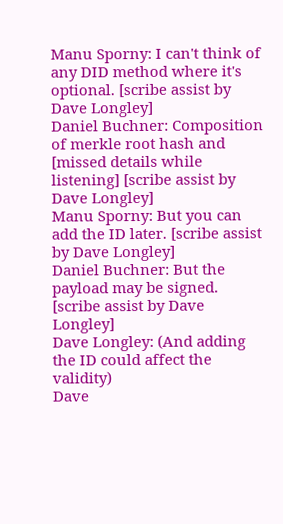Manu Sporny: I can't think of any DID method where it's optional. [scribe assist by Dave Longley]
Daniel Buchner: Composition of merkle root hash and [missed details while listening] [scribe assist by Dave Longley]
Manu Sporny: But you can add the ID later. [scribe assist by Dave Longley]
Daniel Buchner: But the payload may be signed. [scribe assist by Dave Longley]
Dave Longley: (And adding the ID could affect the validity)
Dave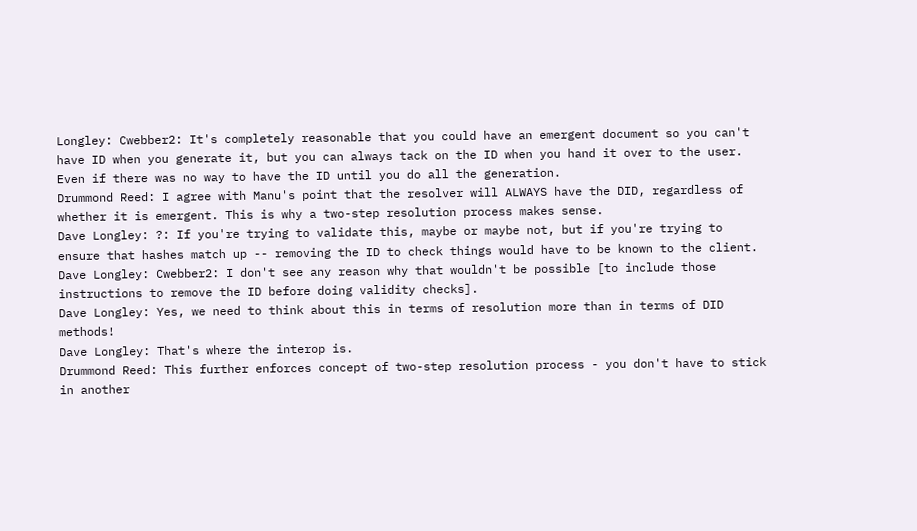Longley: Cwebber2: It's completely reasonable that you could have an emergent document so you can't have ID when you generate it, but you can always tack on the ID when you hand it over to the user. Even if there was no way to have the ID until you do all the generation.
Drummond Reed: I agree with Manu's point that the resolver will ALWAYS have the DID, regardless of whether it is emergent. This is why a two-step resolution process makes sense.
Dave Longley: ?: If you're trying to validate this, maybe or maybe not, but if you're trying to ensure that hashes match up -- removing the ID to check things would have to be known to the client.
Dave Longley: Cwebber2: I don't see any reason why that wouldn't be possible [to include those instructions to remove the ID before doing validity checks].
Dave Longley: Yes, we need to think about this in terms of resolution more than in terms of DID methods!
Dave Longley: That's where the interop is.
Drummond Reed: This further enforces concept of two-step resolution process - you don't have to stick in another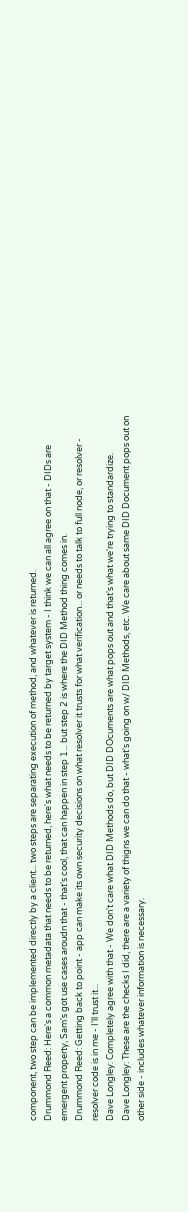component, two step can be implemented directly by a client... two steps are separating execution of method, and whatever is returned.
Drummond Reed: Here's a common metadata that needs to be returned, here's what needs to be returned by target system - I think we can all agree on that - DIDs are emergent property, Sam's got use cases aroudn that - that's cool, that can happen in step 1... but step 2 is where the DID Method thing comes in.
Drummond Reed: Getting back to point - app can make its own security decisions on what resolver it trusts for what verification... or needs to talk to full node, or resolver - resolver code is in me - I'll trust it...
Dave Longley: Completely agree with that - We don't care what DID Methods do, but DID DOcuments are what pops out and that's what we're trying to standardize.
Dave Longley: These are the checks I did, there are a variety of thigns we can do that - what's going on w/ DID Methods, etc. We care about same DID Document pops out on other side - includes whatever information is necessary.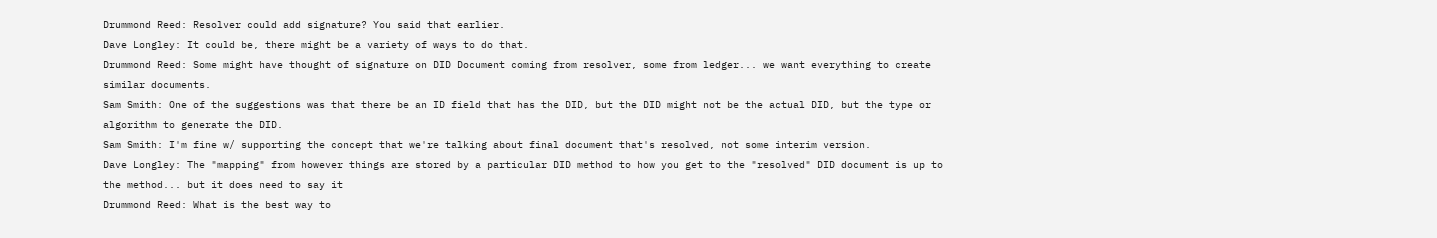Drummond Reed: Resolver could add signature? You said that earlier.
Dave Longley: It could be, there might be a variety of ways to do that.
Drummond Reed: Some might have thought of signature on DID Document coming from resolver, some from ledger... we want everything to create similar documents.
Sam Smith: One of the suggestions was that there be an ID field that has the DID, but the DID might not be the actual DID, but the type or algorithm to generate the DID.
Sam Smith: I'm fine w/ supporting the concept that we're talking about final document that's resolved, not some interim version.
Dave Longley: The "mapping" from however things are stored by a particular DID method to how you get to the "resolved" DID document is up to the method... but it does need to say it
Drummond Reed: What is the best way to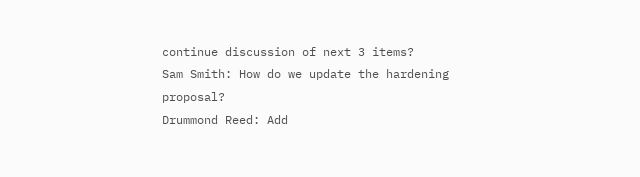continue discussion of next 3 items?
Sam Smith: How do we update the hardening proposal?
Drummond Reed: Add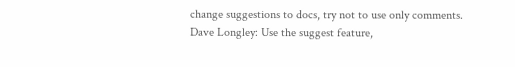change suggestions to docs, try not to use only comments.
Dave Longley: Use the suggest feature,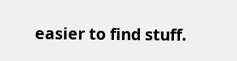easier to find stuff.